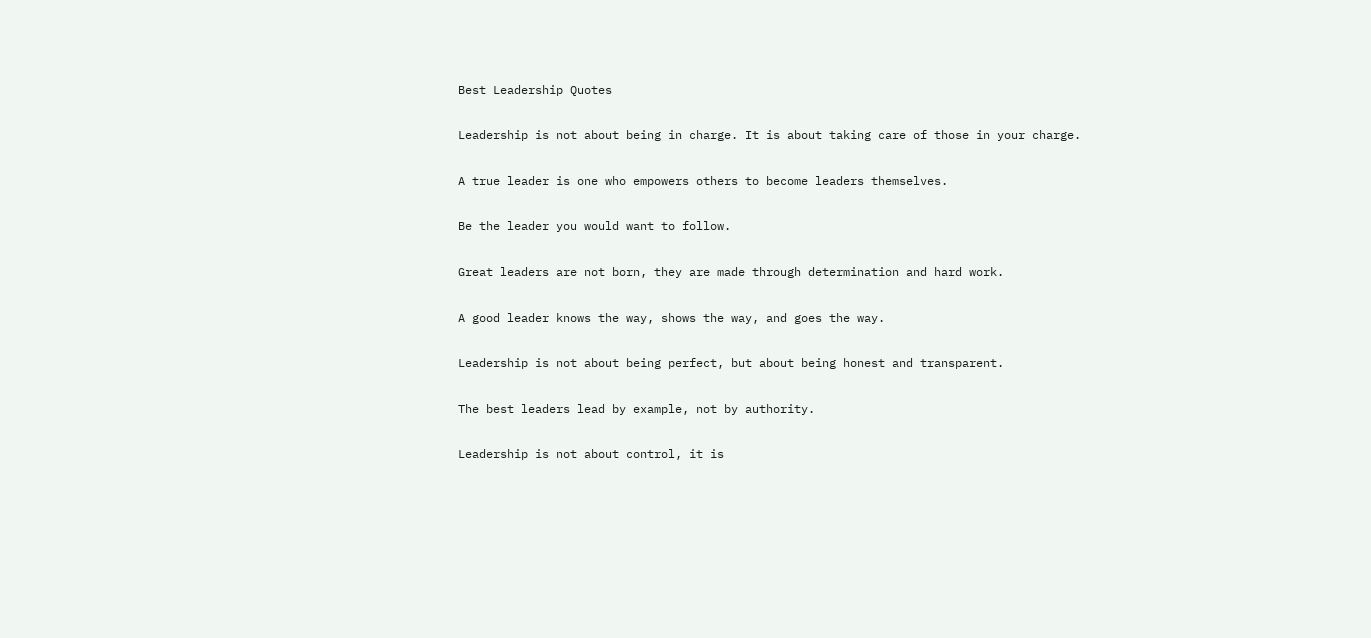Best Leadership Quotes

Leadership is not about being in charge. It is about taking care of those in your charge.

A true leader is one who empowers others to become leaders themselves.

Be the leader you would want to follow.

Great leaders are not born, they are made through determination and hard work.

A good leader knows the way, shows the way, and goes the way.

Leadership is not about being perfect, but about being honest and transparent.

The best leaders lead by example, not by authority.

Leadership is not about control, it is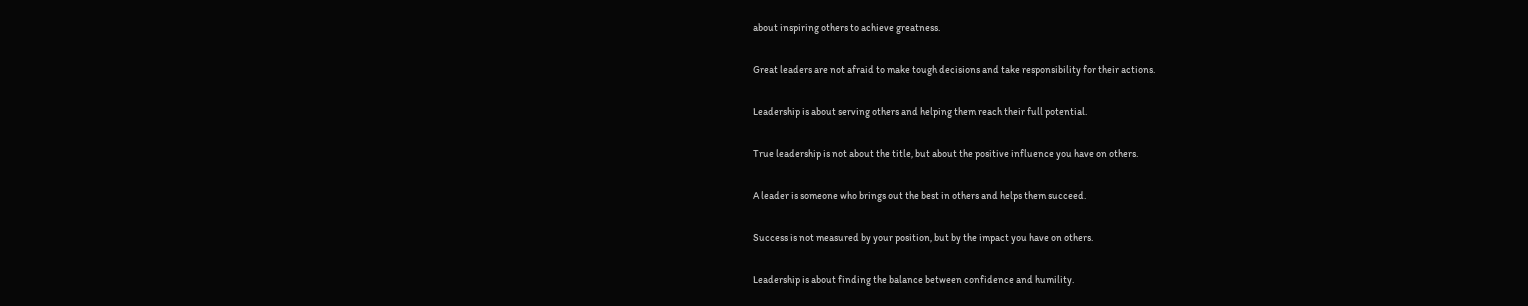about inspiring others to achieve greatness.

Great leaders are not afraid to make tough decisions and take responsibility for their actions.

Leadership is about serving others and helping them reach their full potential.

True leadership is not about the title, but about the positive influence you have on others.

A leader is someone who brings out the best in others and helps them succeed.

Success is not measured by your position, but by the impact you have on others.

Leadership is about finding the balance between confidence and humility.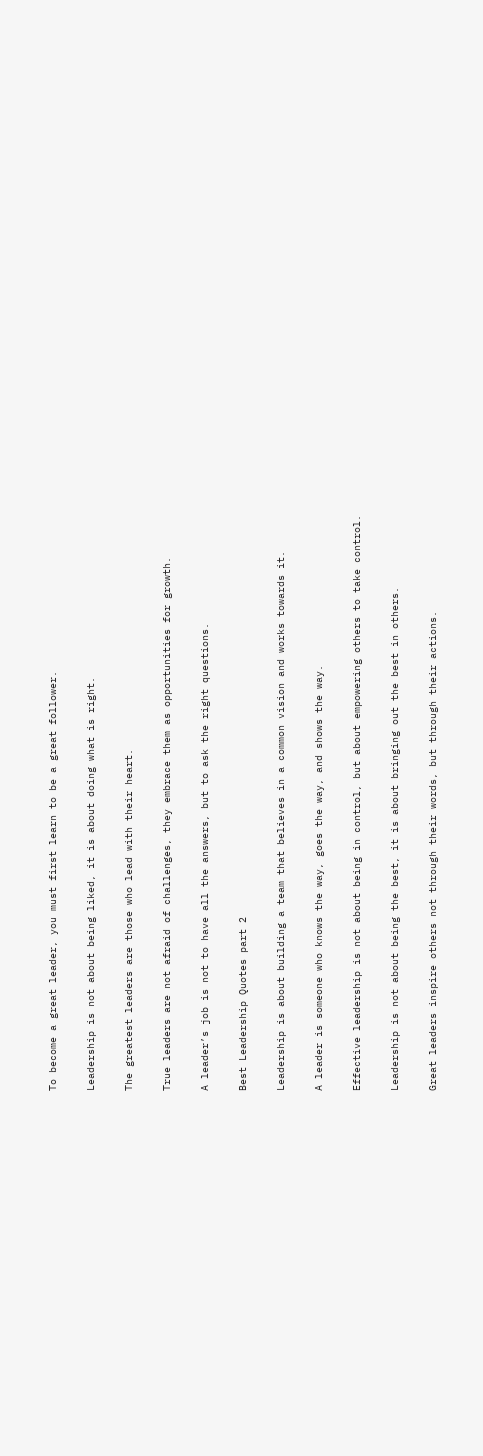To become a great leader, you must first learn to be a great follower.

Leadership is not about being liked, it is about doing what is right.

The greatest leaders are those who lead with their heart.

True leaders are not afraid of challenges, they embrace them as opportunities for growth.

A leader’s job is not to have all the answers, but to ask the right questions.

Best Leadership Quotes part 2

Leadership is about building a team that believes in a common vision and works towards it.

A leader is someone who knows the way, goes the way, and shows the way.

Effective leadership is not about being in control, but about empowering others to take control.

Leadership is not about being the best, it is about bringing out the best in others.

Great leaders inspire others not through their words, but through their actions.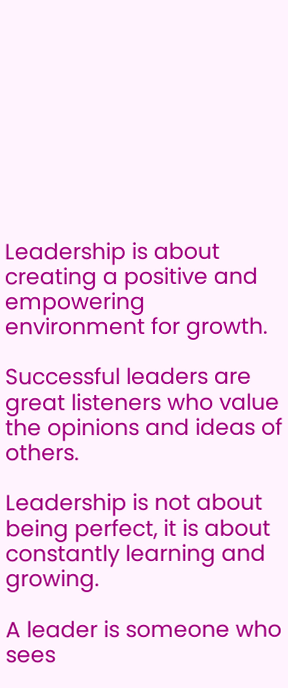Leadership is about creating a positive and empowering environment for growth.

Successful leaders are great listeners who value the opinions and ideas of others.

Leadership is not about being perfect, it is about constantly learning and growing.

A leader is someone who sees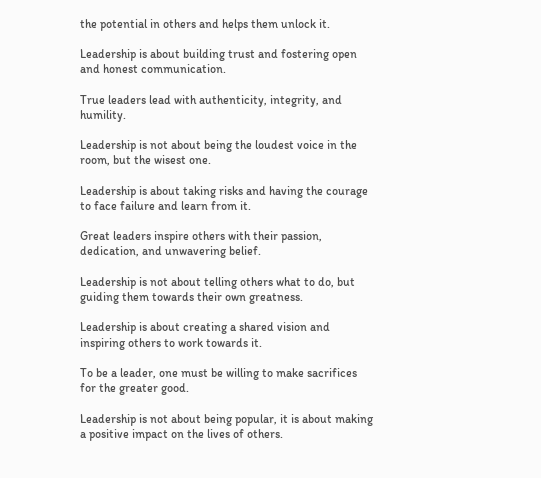the potential in others and helps them unlock it.

Leadership is about building trust and fostering open and honest communication.

True leaders lead with authenticity, integrity, and humility.

Leadership is not about being the loudest voice in the room, but the wisest one.

Leadership is about taking risks and having the courage to face failure and learn from it.

Great leaders inspire others with their passion, dedication, and unwavering belief.

Leadership is not about telling others what to do, but guiding them towards their own greatness.

Leadership is about creating a shared vision and inspiring others to work towards it.

To be a leader, one must be willing to make sacrifices for the greater good.

Leadership is not about being popular, it is about making a positive impact on the lives of others.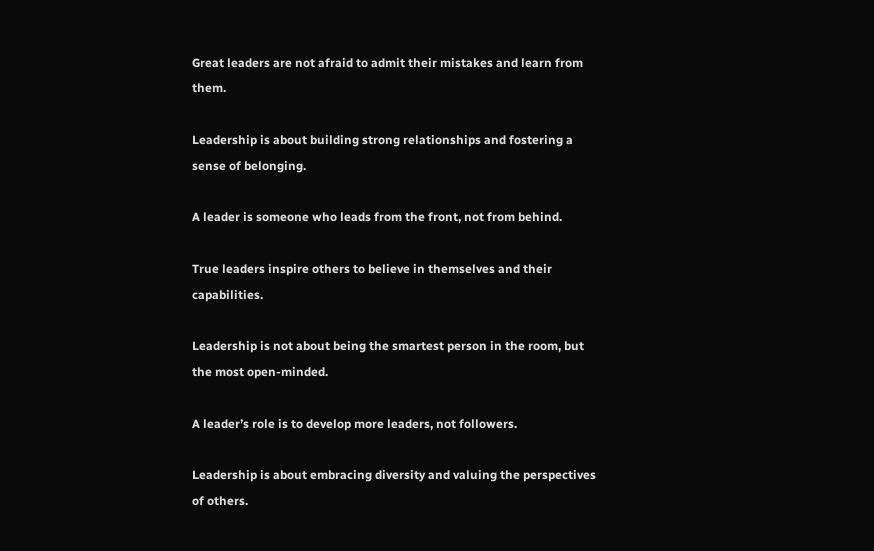Great leaders are not afraid to admit their mistakes and learn from them.

Leadership is about building strong relationships and fostering a sense of belonging.

A leader is someone who leads from the front, not from behind.

True leaders inspire others to believe in themselves and their capabilities.

Leadership is not about being the smartest person in the room, but the most open-minded.

A leader’s role is to develop more leaders, not followers.

Leadership is about embracing diversity and valuing the perspectives of others.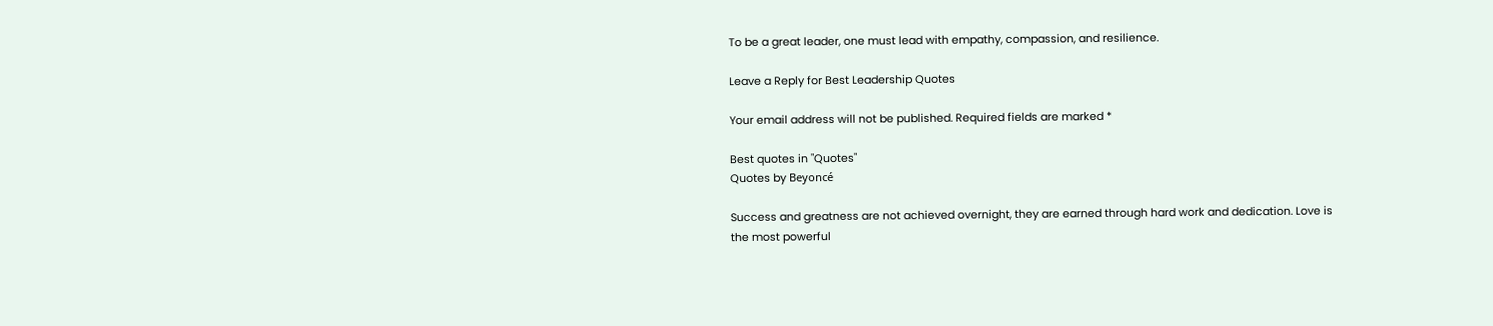To be a great leader, one must lead with empathy, compassion, and resilience.

Leave a Reply for Best Leadership Quotes

Your email address will not be published. Required fields are marked *

Best quotes in "Quotes"
Quotes by Beyoncé

Success and greatness are not achieved overnight, they are earned through hard work and dedication. Love is the most powerful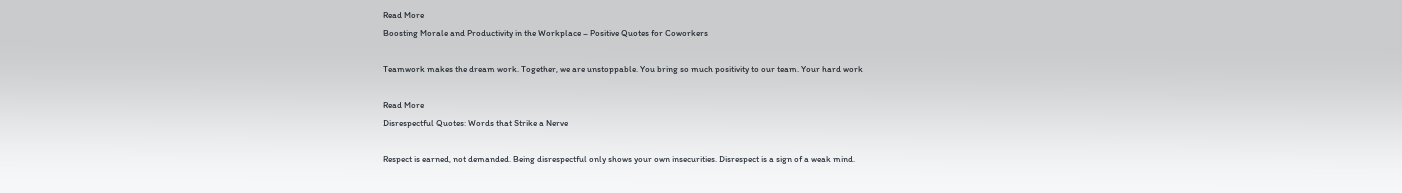Read More
Boosting Morale and Productivity in the Workplace – Positive Quotes for Coworkers

Teamwork makes the dream work. Together, we are unstoppable. You bring so much positivity to our team. Your hard work

Read More
Disrespectful Quotes: Words that Strike a Nerve

Respect is earned, not demanded. Being disrespectful only shows your own insecurities. Disrespect is a sign of a weak mind.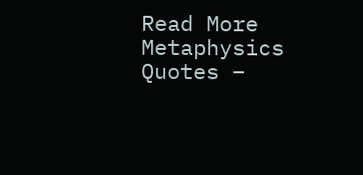Read More
Metaphysics Quotes –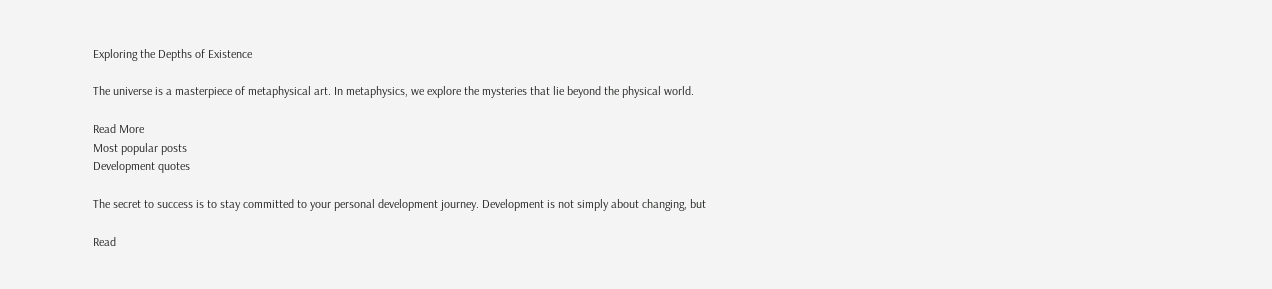Exploring the Depths of Existence

The universe is a masterpiece of metaphysical art. In metaphysics, we explore the mysteries that lie beyond the physical world.

Read More
Most popular posts
Development quotes

The secret to success is to stay committed to your personal development journey. Development is not simply about changing, but

Read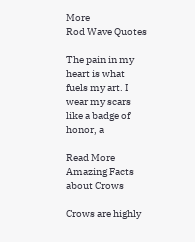More
Rod Wave Quotes

The pain in my heart is what fuels my art. I wear my scars like a badge of honor, a

Read More
Amazing Facts about Crows

Crows are highly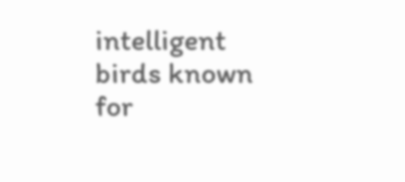intelligent birds known for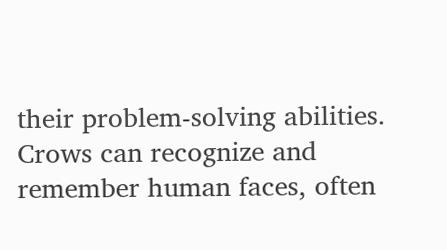their problem-solving abilities. Crows can recognize and remember human faces, often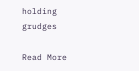holding grudges

Read More